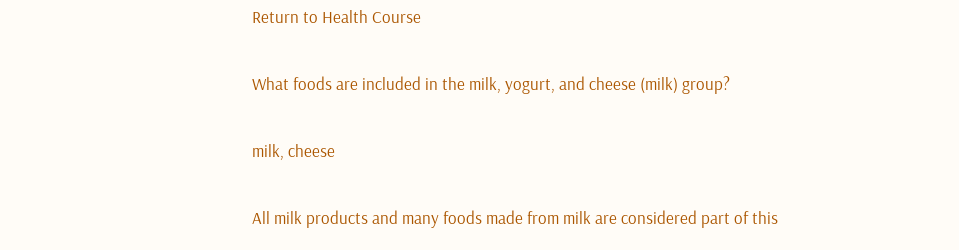Return to Health Course

What foods are included in the milk, yogurt, and cheese (milk) group?

milk, cheese

All milk products and many foods made from milk are considered part of this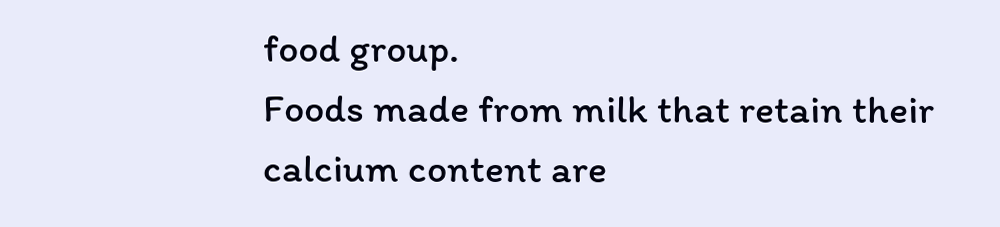food group.
Foods made from milk that retain their calcium content are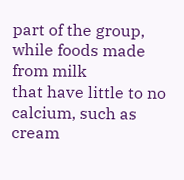part of the group, while foods made from milk
that have little to no calcium, such as cream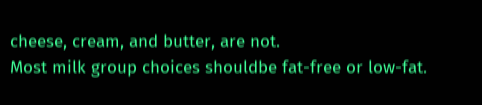cheese, cream, and butter, are not.
Most milk group choices shouldbe fat-free or low-fat.